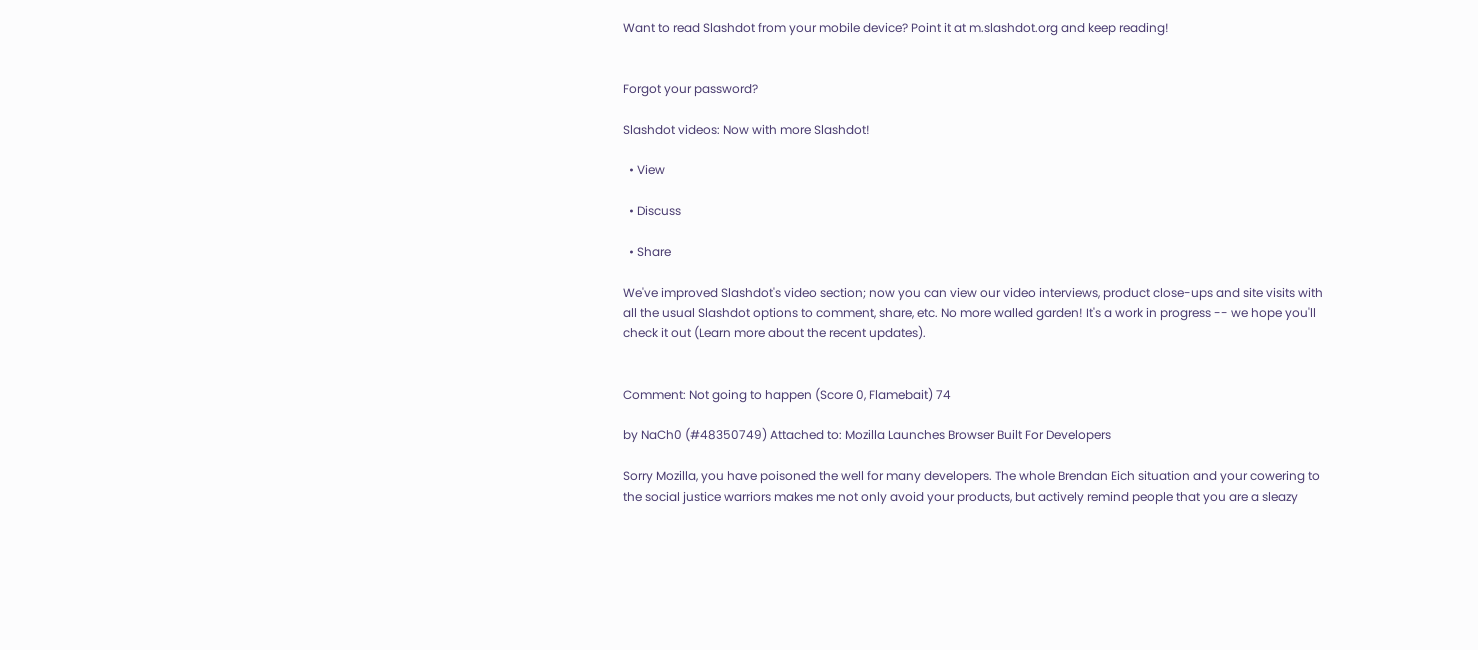Want to read Slashdot from your mobile device? Point it at m.slashdot.org and keep reading!


Forgot your password?

Slashdot videos: Now with more Slashdot!

  • View

  • Discuss

  • Share

We've improved Slashdot's video section; now you can view our video interviews, product close-ups and site visits with all the usual Slashdot options to comment, share, etc. No more walled garden! It's a work in progress -- we hope you'll check it out (Learn more about the recent updates).


Comment: Not going to happen (Score 0, Flamebait) 74

by NaCh0 (#48350749) Attached to: Mozilla Launches Browser Built For Developers

Sorry Mozilla, you have poisoned the well for many developers. The whole Brendan Eich situation and your cowering to the social justice warriors makes me not only avoid your products, but actively remind people that you are a sleazy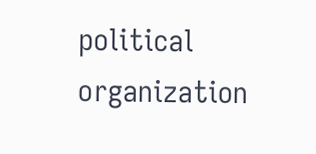political organization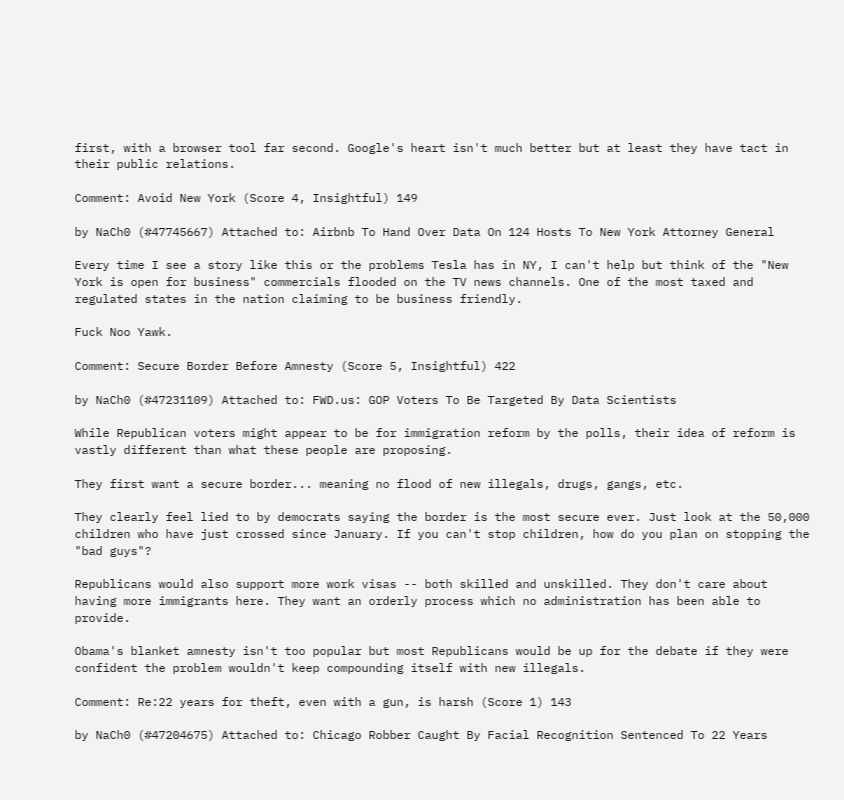first, with a browser tool far second. Google's heart isn't much better but at least they have tact in their public relations.

Comment: Avoid New York (Score 4, Insightful) 149

by NaCh0 (#47745667) Attached to: Airbnb To Hand Over Data On 124 Hosts To New York Attorney General

Every time I see a story like this or the problems Tesla has in NY, I can't help but think of the "New York is open for business" commercials flooded on the TV news channels. One of the most taxed and regulated states in the nation claiming to be business friendly.

Fuck Noo Yawk.

Comment: Secure Border Before Amnesty (Score 5, Insightful) 422

by NaCh0 (#47231109) Attached to: FWD.us: GOP Voters To Be Targeted By Data Scientists

While Republican voters might appear to be for immigration reform by the polls, their idea of reform is vastly different than what these people are proposing.

They first want a secure border... meaning no flood of new illegals, drugs, gangs, etc.

They clearly feel lied to by democrats saying the border is the most secure ever. Just look at the 50,000 children who have just crossed since January. If you can't stop children, how do you plan on stopping the "bad guys"?

Republicans would also support more work visas -- both skilled and unskilled. They don't care about having more immigrants here. They want an orderly process which no administration has been able to provide.

Obama's blanket amnesty isn't too popular but most Republicans would be up for the debate if they were confident the problem wouldn't keep compounding itself with new illegals.

Comment: Re:22 years for theft, even with a gun, is harsh (Score 1) 143

by NaCh0 (#47204675) Attached to: Chicago Robber Caught By Facial Recognition Sentenced To 22 Years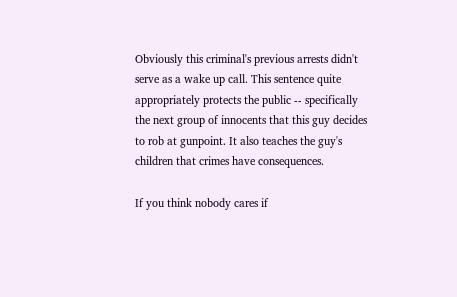Obviously this criminal's previous arrests didn't serve as a wake up call. This sentence quite appropriately protects the public -- specifically the next group of innocents that this guy decides to rob at gunpoint. It also teaches the guy's children that crimes have consequences.

If you think nobody cares if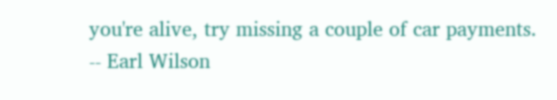you're alive, try missing a couple of car payments. -- Earl Wilson